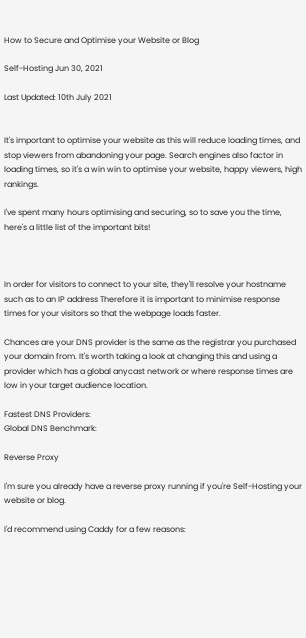How to Secure and Optimise your Website or Blog

Self-Hosting Jun 30, 2021

Last Updated: 10th July 2021


It's important to optimise your website as this will reduce loading times, and stop viewers from abandoning your page. Search engines also factor in loading times, so it's a win win to optimise your website, happy viewers, high rankings.

I've spent many hours optimising and securing, so to save you the time, here's a little list of the important bits!



In order for visitors to connect to your site, they'll resolve your hostname such as to an IP address Therefore it is important to minimise response times for your visitors so that the webpage loads faster.

Chances are your DNS provider is the same as the registrar you purchased your domain from. It's worth taking a look at changing this and using a provider which has a global anycast network or where response times are low in your target audience location.

Fastest DNS Providers:
Global DNS Benchmark:

Reverse Proxy

I'm sure you already have a reverse proxy running if you're Self-Hosting your website or blog.

I'd recommend using Caddy for a few reasons: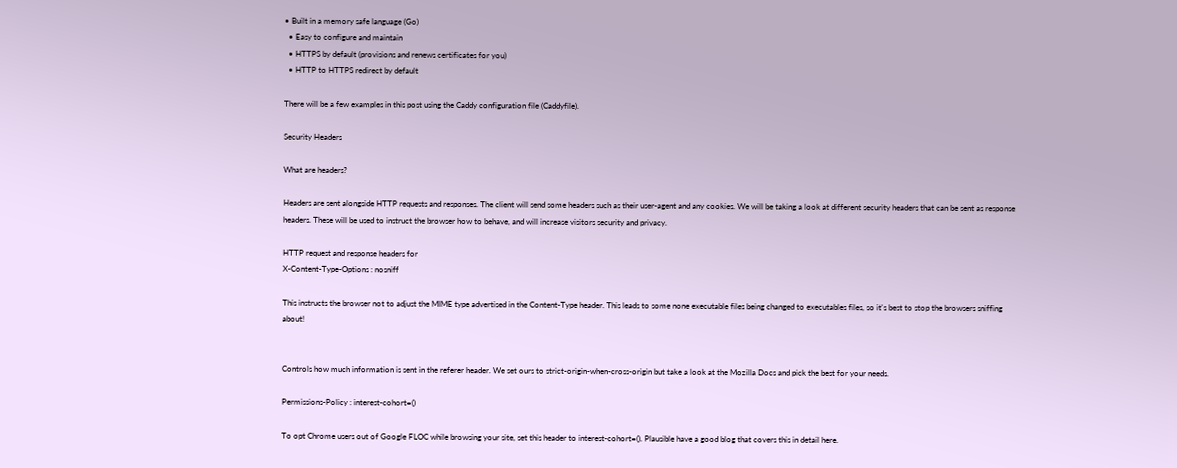• Built in a memory safe language (Go)
  • Easy to configure and maintain
  • HTTPS by default (provisions and renews certificates for you)
  • HTTP to HTTPS redirect by default

There will be a few examples in this post using the Caddy configuration file (Caddyfile).

Security Headers

What are headers?

Headers are sent alongside HTTP requests and responses. The client will send some headers such as their user-agent and any cookies. We will be taking a look at different security headers that can be sent as response headers. These will be used to instruct the browser how to behave, and will increase visitors security and privacy.

HTTP request and response headers for
X-Content-Type-Options : nosniff

This instructs the browser not to adjust the MIME type advertised in the Content-Type header. This leads to some none executable files being changed to executables files, so it's best to stop the browsers sniffing about!


Controls how much information is sent in the referer header. We set ours to strict-origin-when-cross-origin but take a look at the Mozilla Docs and pick the best for your needs.

Permissions-Policy : interest-cohort=()

To opt Chrome users out of Google FLOC while browsing your site, set this header to interest-cohort=(). Plausible have a good blog that covers this in detail here.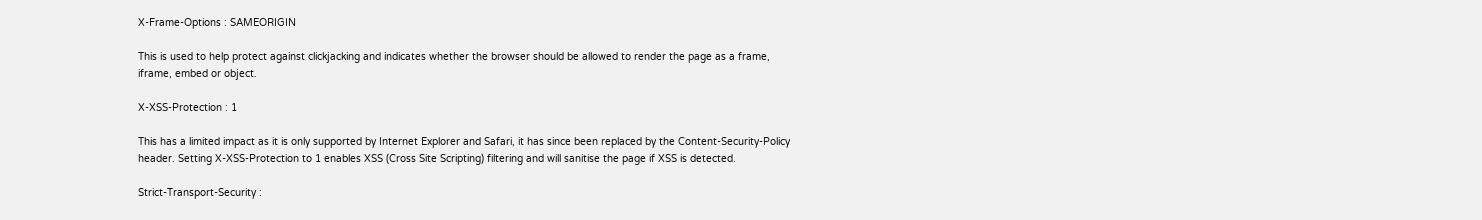X-Frame-Options : SAMEORIGIN

This is used to help protect against clickjacking and indicates whether the browser should be allowed to render the page as a frame, iframe, embed or object.

X-XSS-Protection : 1

This has a limited impact as it is only supported by Internet Explorer and Safari, it has since been replaced by the Content-Security-Policy header. Setting X-XSS-Protection to 1 enables XSS (Cross Site Scripting) filtering and will sanitise the page if XSS is detected.

Strict-Transport-Security :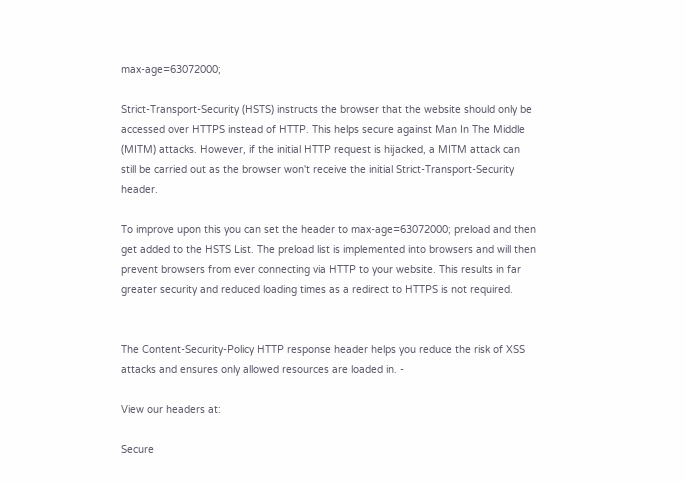max-age=63072000;

Strict-Transport-Security (HSTS) instructs the browser that the website should only be accessed over HTTPS instead of HTTP. This helps secure against Man In The Middle (MITM) attacks. However, if the initial HTTP request is hijacked, a MITM attack can still be carried out as the browser won't receive the initial Strict-Transport-Security header.

To improve upon this you can set the header to max-age=63072000; preload and then get added to the HSTS List. The preload list is implemented into browsers and will then prevent browsers from ever connecting via HTTP to your website. This results in far greater security and reduced loading times as a redirect to HTTPS is not required.


The Content-Security-Policy HTTP response header helps you reduce the risk of XSS attacks and ensures only allowed resources are loaded in. -

View our headers at:

Secure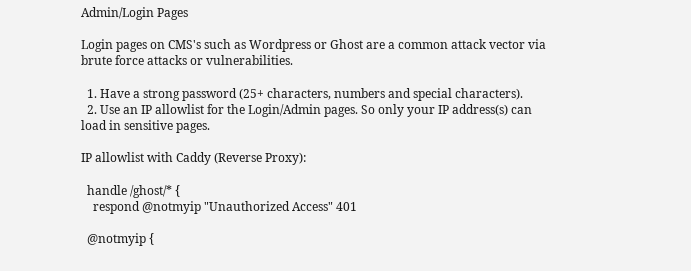Admin/Login Pages

Login pages on CMS's such as Wordpress or Ghost are a common attack vector via brute force attacks or vulnerabilities.

  1. Have a strong password (25+ characters, numbers and special characters).
  2. Use an IP allowlist for the Login/Admin pages. So only your IP address(s) can load in sensitive pages.

IP allowlist with Caddy (Reverse Proxy):

  handle /ghost/* {
    respond @notmyip "Unauthorized Access" 401

  @notmyip {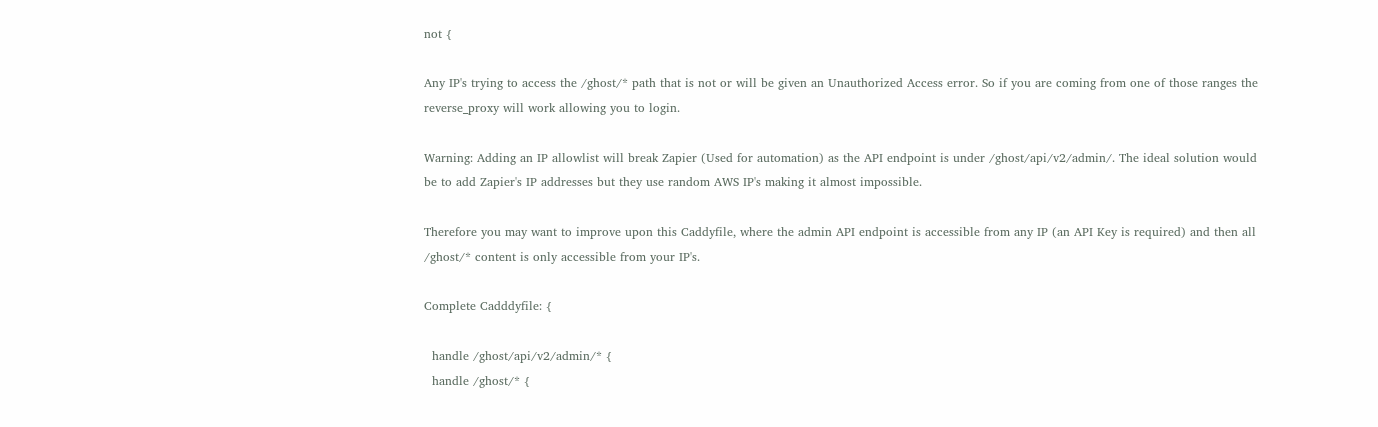not {

Any IP's trying to access the /ghost/* path that is not or will be given an Unauthorized Access error. So if you are coming from one of those ranges the reverse_proxy will work allowing you to login.

Warning: Adding an IP allowlist will break Zapier (Used for automation) as the API endpoint is under /ghost/api/v2/admin/. The ideal solution would be to add Zapier's IP addresses but they use random AWS IP's making it almost impossible.

Therefore you may want to improve upon this Caddyfile, where the admin API endpoint is accessible from any IP (an API Key is required) and then all /ghost/* content is only accessible from your IP's.

Complete Cadddyfile: {

  handle /ghost/api/v2/admin/* {
  handle /ghost/* {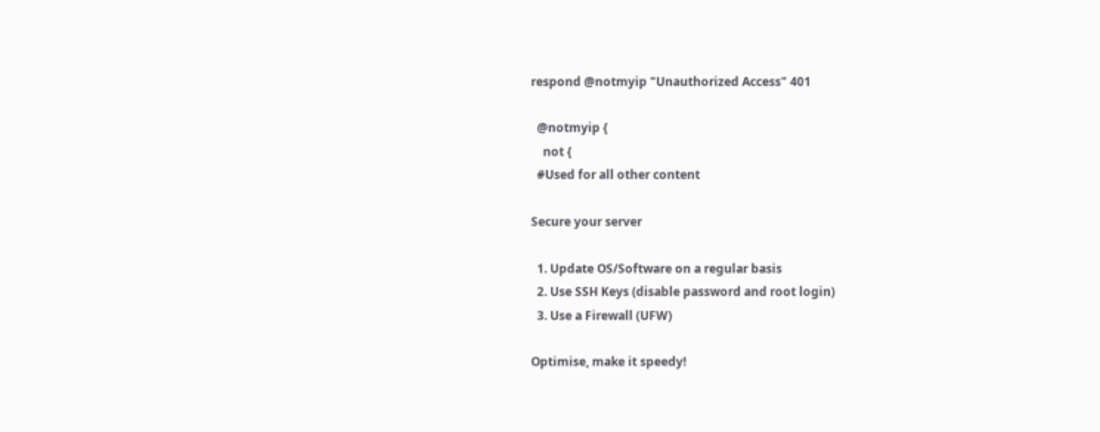respond @notmyip "Unauthorized Access" 401

  @notmyip {
    not {
  #Used for all other content

Secure your server

  1. Update OS/Software on a regular basis
  2. Use SSH Keys (disable password and root login)
  3. Use a Firewall (UFW)

Optimise, make it speedy!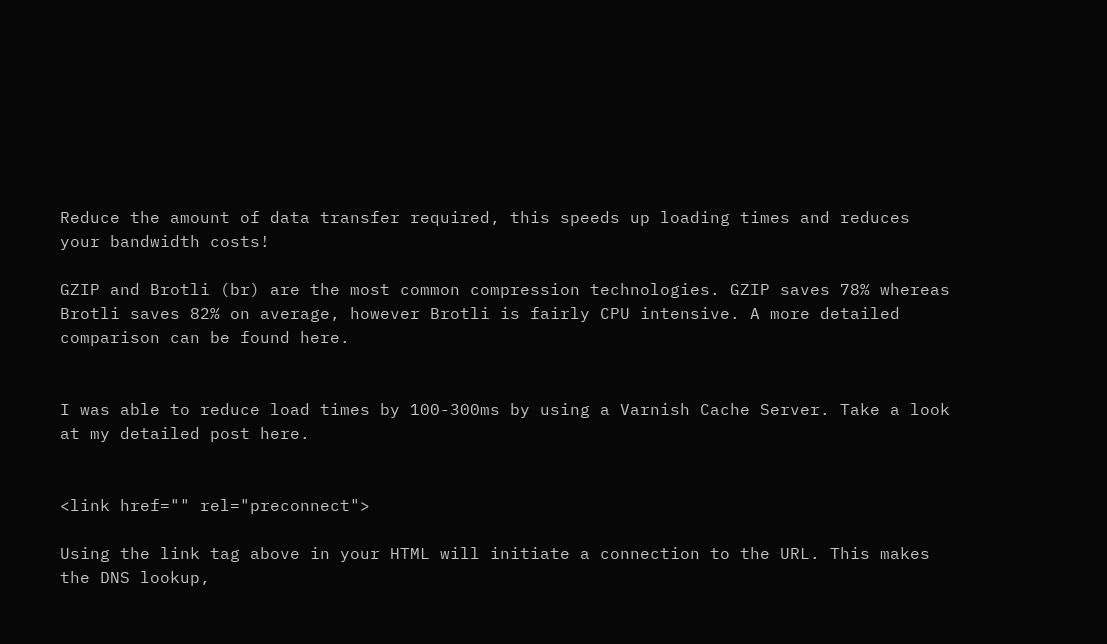Reduce the amount of data transfer required, this speeds up loading times and reduces your bandwidth costs!

GZIP and Brotli (br) are the most common compression technologies. GZIP saves 78% whereas Brotli saves 82% on average, however Brotli is fairly CPU intensive. A more detailed comparison can be found here.


I was able to reduce load times by 100-300ms by using a Varnish Cache Server. Take a look at my detailed post here.


<link href="" rel="preconnect">

Using the link tag above in your HTML will initiate a connection to the URL. This makes the DNS lookup,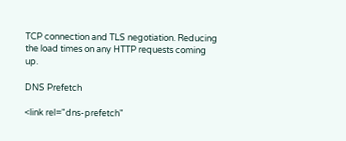TCP connection and TLS negotiation. Reducing the load times on any HTTP requests coming up.

DNS Prefetch

<link rel="dns-prefetch"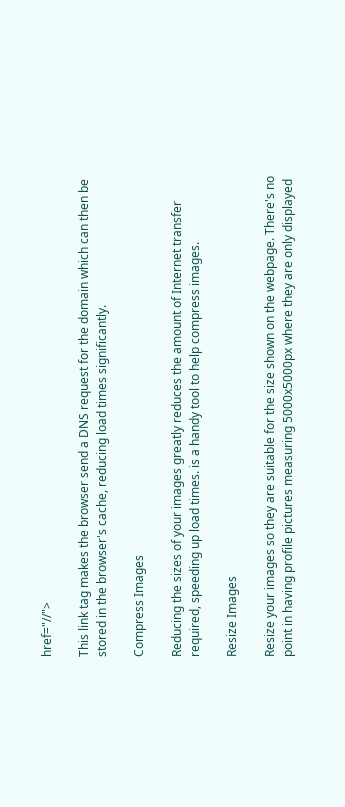href="//">

This link tag makes the browser send a DNS request for the domain which can then be stored in the browser's cache, reducing load times significantly.

Compress Images

Reducing the sizes of your images greatly reduces the amount of Internet transfer required, speeding up load times. is a handy tool to help compress images.

Resize Images

Resize your images so they are suitable for the size shown on the webpage. There's no point in having profile pictures measuring 5000x5000px where they are only displayed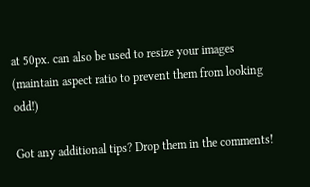at 50px. can also be used to resize your images (maintain aspect ratio to prevent them from looking odd!)

Got any additional tips? Drop them in the comments!